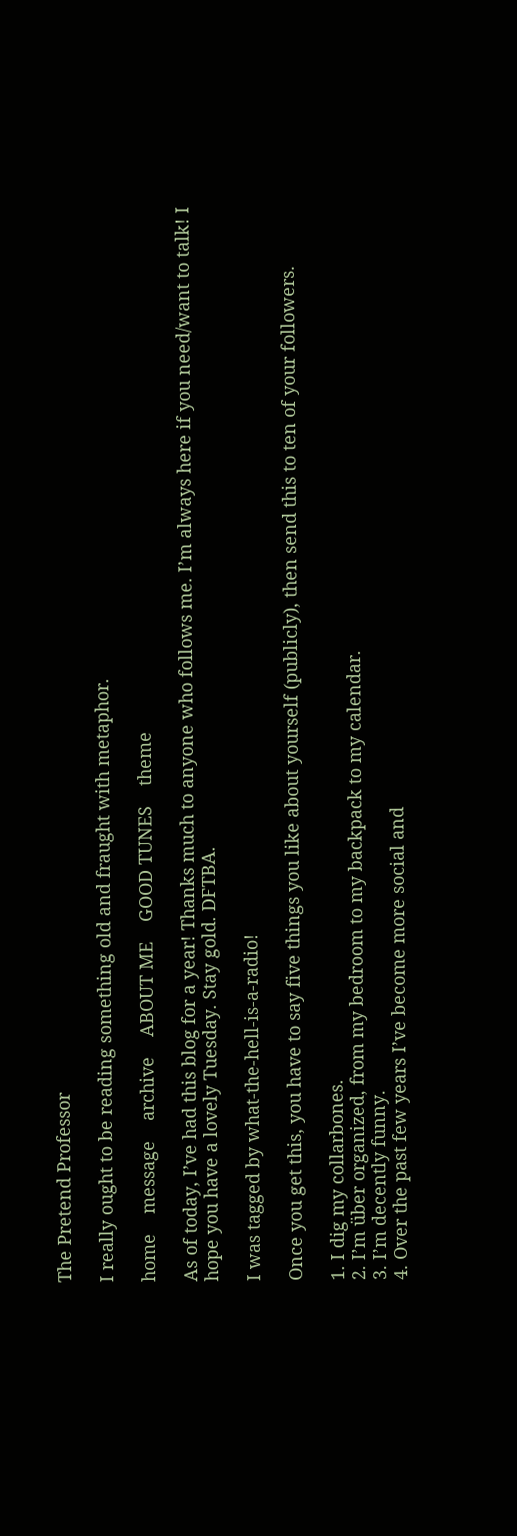The Pretend Professor

I really ought to be reading something old and fraught with metaphor.

home    message    archive    ABOUT ME    GOOD TUNES    theme

As of today, I’ve had this blog for a year! Thanks much to anyone who follows me. I’m always here if you need/want to talk! I hope you have a lovely Tuesday. Stay gold. DFTBA.

I was tagged by what-the-hell-is-a-radio!

Once you get this, you have to say five things you like about yourself (publicly), then send this to ten of your followers.

1. I dig my collarbones.
2. I’m über organized, from my bedroom to my backpack to my calendar.
3. I’m decently funny.
4. Over the past few years I’ve become more social and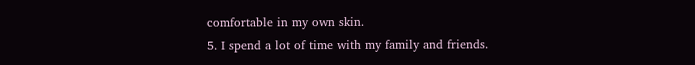comfortable in my own skin.
5. I spend a lot of time with my family and friends.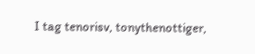I tag tenorisv, tonythenottiger,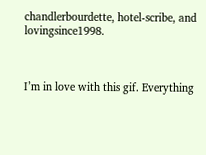chandlerbourdette, hotel-scribe, and lovingsince1998.



I’m in love with this gif. Everything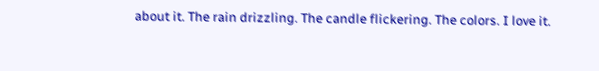about it. The rain drizzling. The candle flickering. The colors. I love it.